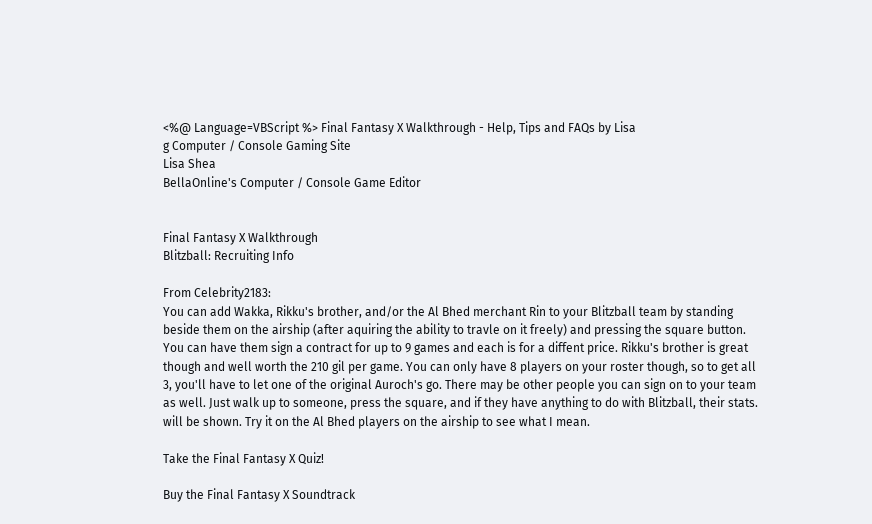<%@ Language=VBScript %> Final Fantasy X Walkthrough - Help, Tips and FAQs by Lisa
g Computer / Console Gaming Site
Lisa Shea
BellaOnline's Computer / Console Game Editor


Final Fantasy X Walkthrough
Blitzball: Recruiting Info

From Celebrity2183:
You can add Wakka, Rikku's brother, and/or the Al Bhed merchant Rin to your Blitzball team by standing beside them on the airship (after aquiring the ability to travle on it freely) and pressing the square button. You can have them sign a contract for up to 9 games and each is for a diffent price. Rikku's brother is great though and well worth the 210 gil per game. You can only have 8 players on your roster though, so to get all 3, you'll have to let one of the original Auroch's go. There may be other people you can sign on to your team as well. Just walk up to someone, press the square, and if they have anything to do with Blitzball, their stats. will be shown. Try it on the Al Bhed players on the airship to see what I mean.

Take the Final Fantasy X Quiz!

Buy the Final Fantasy X Soundtrack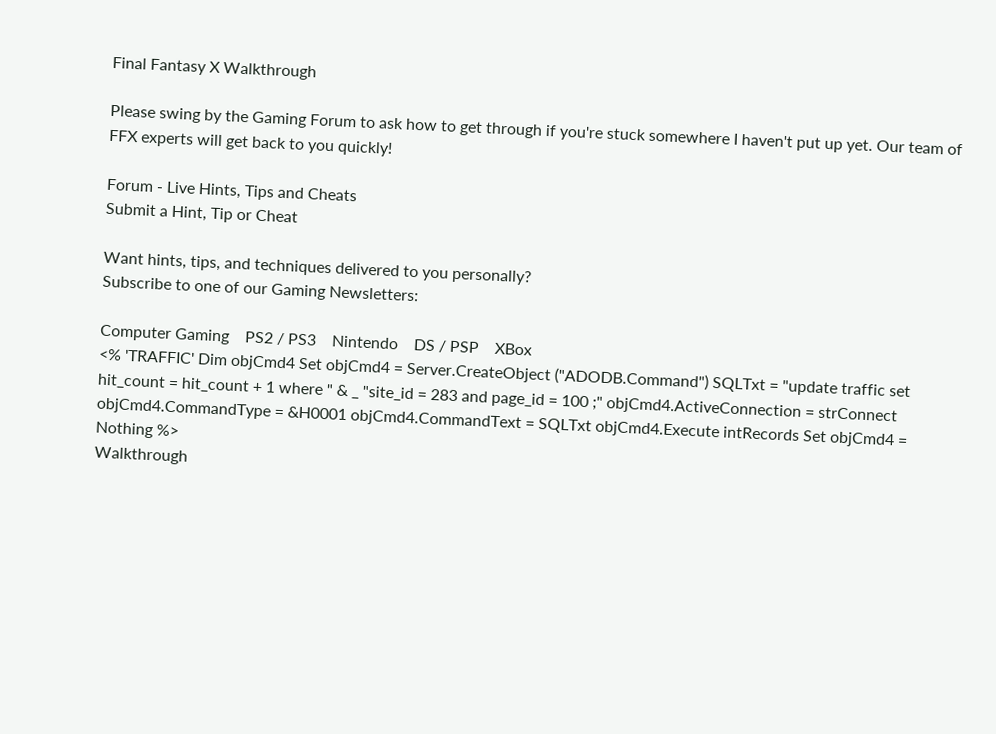Final Fantasy X Walkthrough

Please swing by the Gaming Forum to ask how to get through if you're stuck somewhere I haven't put up yet. Our team of FFX experts will get back to you quickly!

Forum - Live Hints, Tips and Cheats
Submit a Hint, Tip or Cheat

Want hints, tips, and techniques delivered to you personally?
Subscribe to one of our Gaming Newsletters:

Computer Gaming    PS2 / PS3    Nintendo    DS / PSP    XBox
<% 'TRAFFIC' Dim objCmd4 Set objCmd4 = Server.CreateObject ("ADODB.Command") SQLTxt = "update traffic set hit_count = hit_count + 1 where " & _ "site_id = 283 and page_id = 100 ;" objCmd4.ActiveConnection = strConnect objCmd4.CommandType = &H0001 objCmd4.CommandText = SQLTxt objCmd4.Execute intRecords Set objCmd4 = Nothing %>
Walkthrough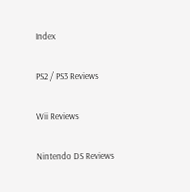Index

PS2 / PS3 Reviews

Wii Reviews

Nintendo DS Reviews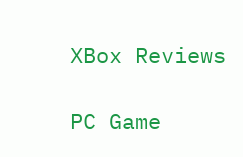XBox Reviews

PC Game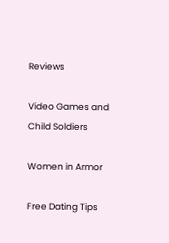Reviews

Video Games and Child Soldiers

Women in Armor

Free Dating Tips